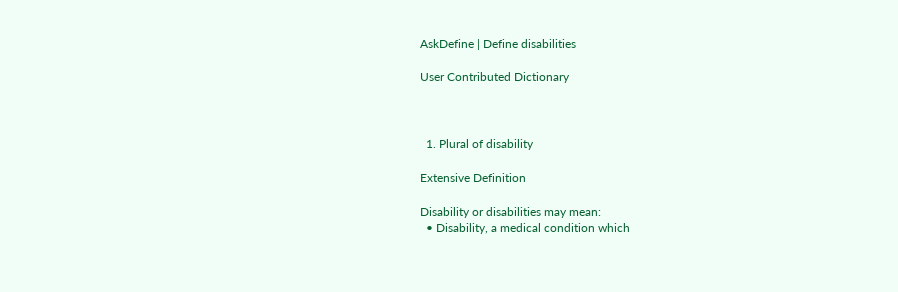AskDefine | Define disabilities

User Contributed Dictionary



  1. Plural of disability

Extensive Definition

Disability or disabilities may mean:
  • Disability, a medical condition which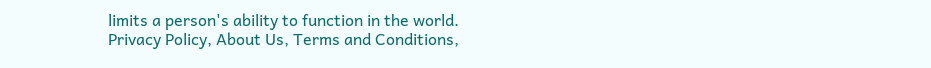limits a person's ability to function in the world.
Privacy Policy, About Us, Terms and Conditions,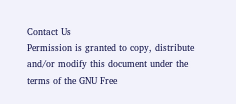Contact Us
Permission is granted to copy, distribute and/or modify this document under the terms of the GNU Free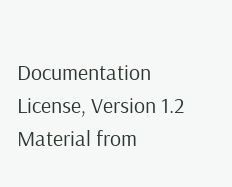Documentation License, Version 1.2
Material from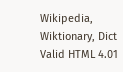Wikipedia, Wiktionary, Dict
Valid HTML 4.01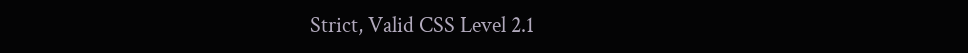Strict, Valid CSS Level 2.1